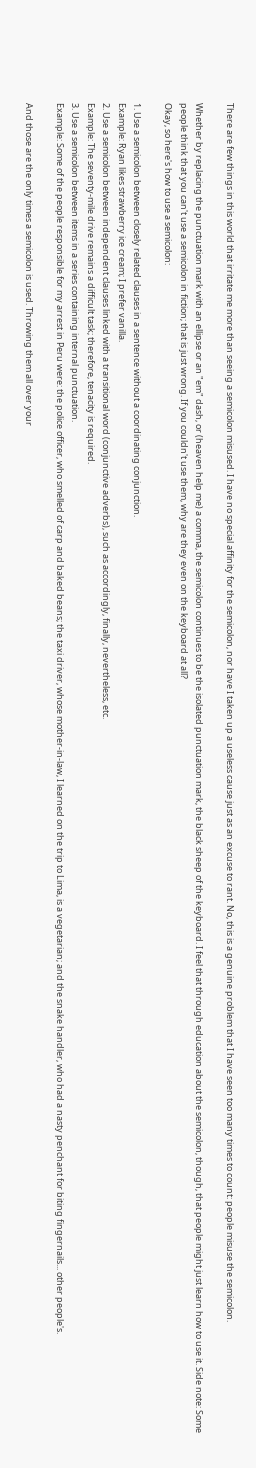There are few things in this world that irritate me more than seeing a semicolon misused. I have no special affinity for the semicolon, nor have I taken up a useless cause just as an excuse to rant. No, this is a genuine problem that I have seen too many times to count: people misuse the semicolon.

Whether by replacing the punctuation mark with an ellipse or an "em" dash, or (heaven help me) a comma, the semicolon continues to be the isolated punctuation mark, the black sheep of the keyboard. I feel that through education about the semicolon, though, that people might just learn how to use it. Side note: Some people think that you can't use a semicolon in fiction; that is just wrong. If you couldn't use them, why are they even on the keyboard at all?
Okay, so here's how to use a semicolon:

1. Use a semicolon between closely related clauses in a sentence without a coordinating conjunction.
Example: Ryan likes strawberry ice cream; I prefer vanilla.
2. Use a semicolon between independent clauses linked with a transitional word (conjunctive adverbs), such as accordingly, finally, nevertheless, etc.
Example: The seventy-mile drive remains a difficult task; therefore, tenacity is required.
3. Use a semicolon between items in a series containing internal punctuation.
Example: Some of the people responsible for my arrest in Peru were: the police officer, who smelled of carp and baked beans; the taxi driver, whose mother-in-law, I learned on the trip to Lima, is a vegetarian; and the snake handler, who had a nasty penchant for biting fingernails... other people's.

And those are the only times a semicolon is used. Throwing them all over your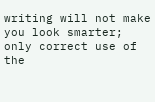writing will not make you look smarter; only correct use of the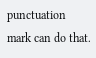punctuation mark can do that.